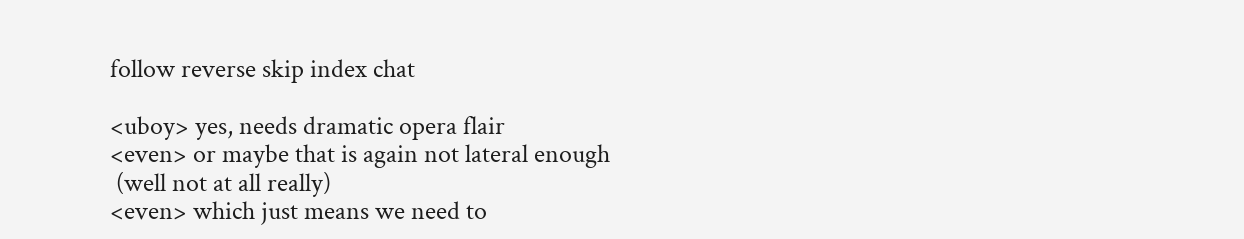follow reverse skip index chat

<uboy> yes, needs dramatic opera flair
<even> or maybe that is again not lateral enough
 (well not at all really)
<even> which just means we need to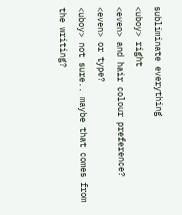subliminate everything
<uboy> right
<even> and hair colour preference?
<even> or type?
<uboy> not sure.. maybe that comes from the writing?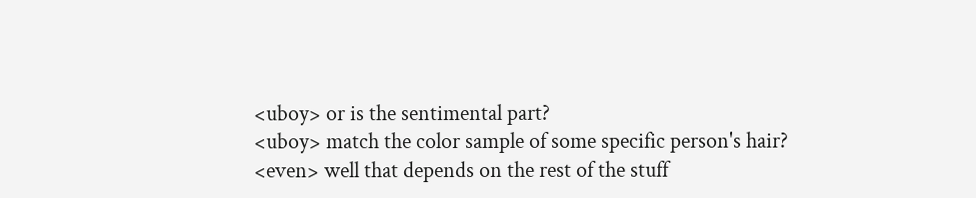<uboy> or is the sentimental part?
<uboy> match the color sample of some specific person's hair?
<even> well that depends on the rest of the stuff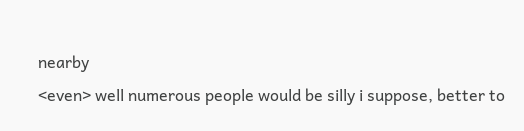nearby
<even> well numerous people would be silly i suppose, better to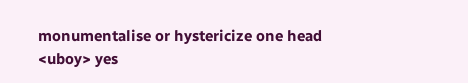monumentalise or hystericize one head
<uboy> yes